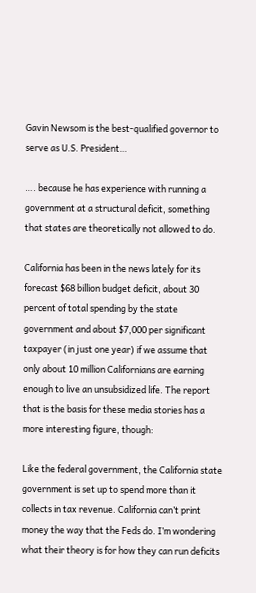Gavin Newsom is the best-qualified governor to serve as U.S. President…

…. because he has experience with running a government at a structural deficit, something that states are theoretically not allowed to do.

California has been in the news lately for its forecast $68 billion budget deficit, about 30 percent of total spending by the state government and about $7,000 per significant taxpayer (in just one year) if we assume that only about 10 million Californians are earning enough to live an unsubsidized life. The report that is the basis for these media stories has a more interesting figure, though:

Like the federal government, the California state government is set up to spend more than it collects in tax revenue. California can’t print money the way that the Feds do. I’m wondering what their theory is for how they can run deficits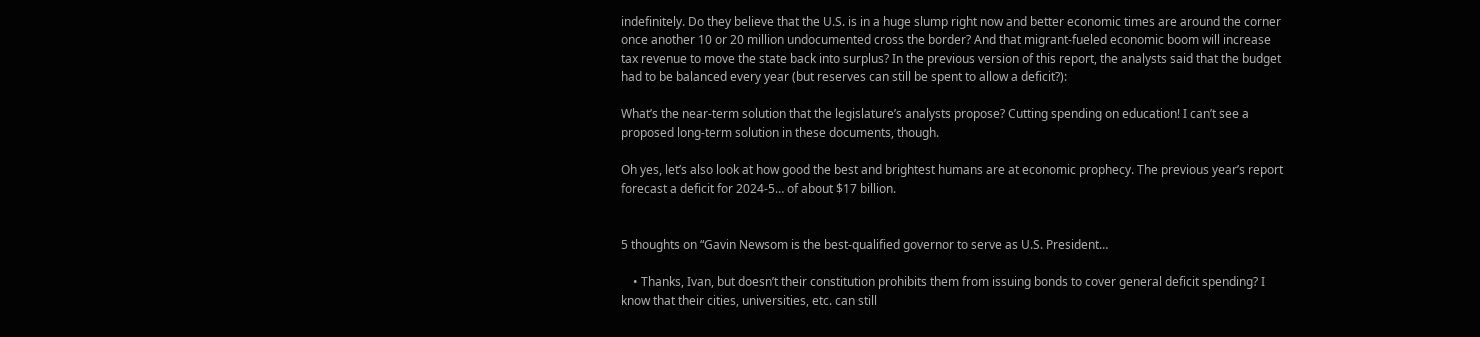indefinitely. Do they believe that the U.S. is in a huge slump right now and better economic times are around the corner once another 10 or 20 million undocumented cross the border? And that migrant-fueled economic boom will increase tax revenue to move the state back into surplus? In the previous version of this report, the analysts said that the budget had to be balanced every year (but reserves can still be spent to allow a deficit?):

What’s the near-term solution that the legislature’s analysts propose? Cutting spending on education! I can’t see a proposed long-term solution in these documents, though.

Oh yes, let’s also look at how good the best and brightest humans are at economic prophecy. The previous year’s report forecast a deficit for 2024-5… of about $17 billion.


5 thoughts on “Gavin Newsom is the best-qualified governor to serve as U.S. President…

    • Thanks, Ivan, but doesn’t their constitution prohibits them from issuing bonds to cover general deficit spending? I know that their cities, universities, etc. can still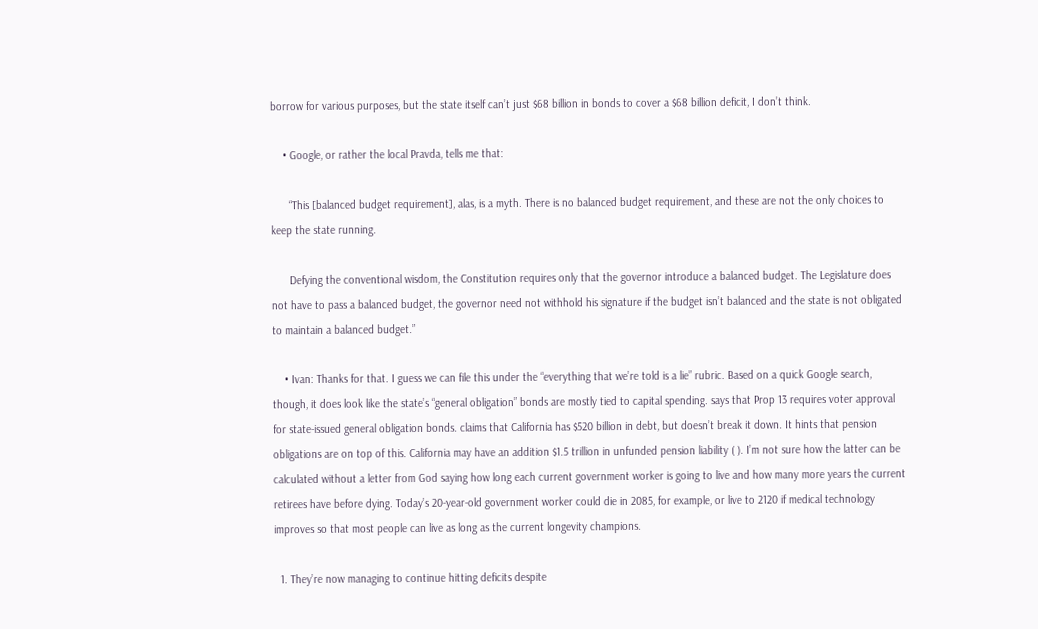borrow for various purposes, but the state itself can’t just $68 billion in bonds to cover a $68 billion deficit, I don’t think.

    • Google, or rather the local Pravda, tells me that:

      “This [balanced budget requirement], alas, is a myth. There is no balanced budget requirement, and these are not the only choices to keep the state running.

      Defying the conventional wisdom, the Constitution requires only that the governor introduce a balanced budget. The Legislature does not have to pass a balanced budget, the governor need not withhold his signature if the budget isn’t balanced and the state is not obligated to maintain a balanced budget.”

    • Ivan: Thanks for that. I guess we can file this under the “everything that we’re told is a lie” rubric. Based on a quick Google search, though, it does look like the state’s “general obligation” bonds are mostly tied to capital spending. says that Prop 13 requires voter approval for state-issued general obligation bonds. claims that California has $520 billion in debt, but doesn’t break it down. It hints that pension obligations are on top of this. California may have an addition $1.5 trillion in unfunded pension liability ( ). I’m not sure how the latter can be calculated without a letter from God saying how long each current government worker is going to live and how many more years the current retirees have before dying. Today’s 20-year-old government worker could die in 2085, for example, or live to 2120 if medical technology improves so that most people can live as long as the current longevity champions.

  1. They’re now managing to continue hitting deficits despite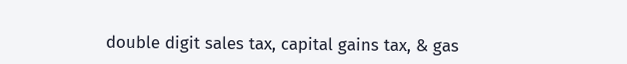double digit sales tax, capital gains tax, & gas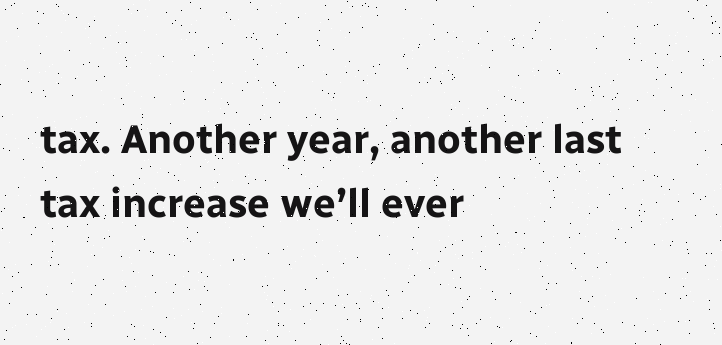tax. Another year, another last tax increase we’ll ever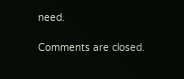need.

Comments are closed.